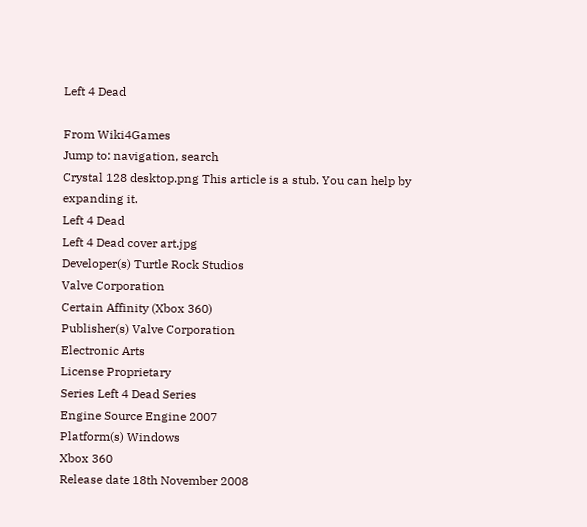Left 4 Dead

From Wiki4Games
Jump to: navigation, search
Crystal 128 desktop.png This article is a stub. You can help by expanding it.
Left 4 Dead
Left 4 Dead cover art.jpg
Developer(s) Turtle Rock Studios
Valve Corporation
Certain Affinity (Xbox 360)
Publisher(s) Valve Corporation
Electronic Arts
License Proprietary
Series Left 4 Dead Series
Engine Source Engine 2007
Platform(s) Windows
Xbox 360
Release date 18th November 2008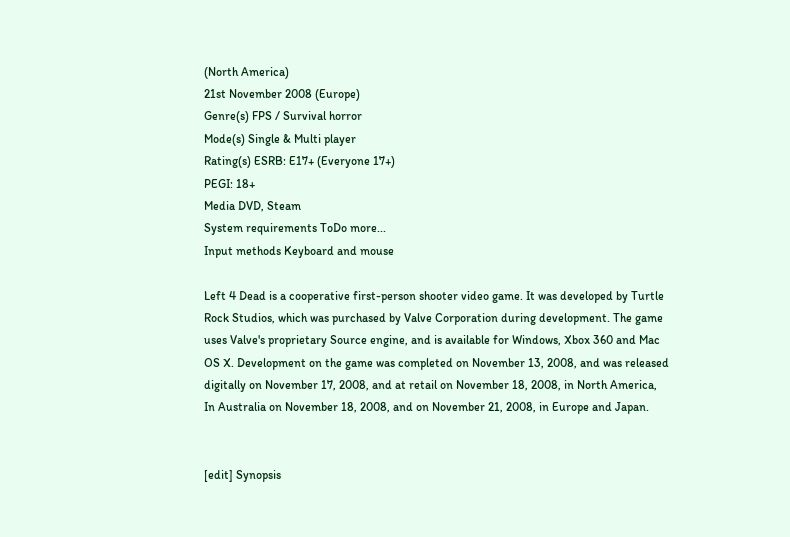(North America)
21st November 2008 (Europe)
Genre(s) FPS / Survival horror
Mode(s) Single & Multi player
Rating(s) ESRB: E17+ (Everyone 17+)
PEGI: 18+
Media DVD, Steam
System requirements ToDo more...
Input methods Keyboard and mouse

Left 4 Dead is a cooperative first-person shooter video game. It was developed by Turtle Rock Studios, which was purchased by Valve Corporation during development. The game uses Valve's proprietary Source engine, and is available for Windows, Xbox 360 and Mac OS X. Development on the game was completed on November 13, 2008, and was released digitally on November 17, 2008, and at retail on November 18, 2008, in North America, In Australia on November 18, 2008, and on November 21, 2008, in Europe and Japan.


[edit] Synopsis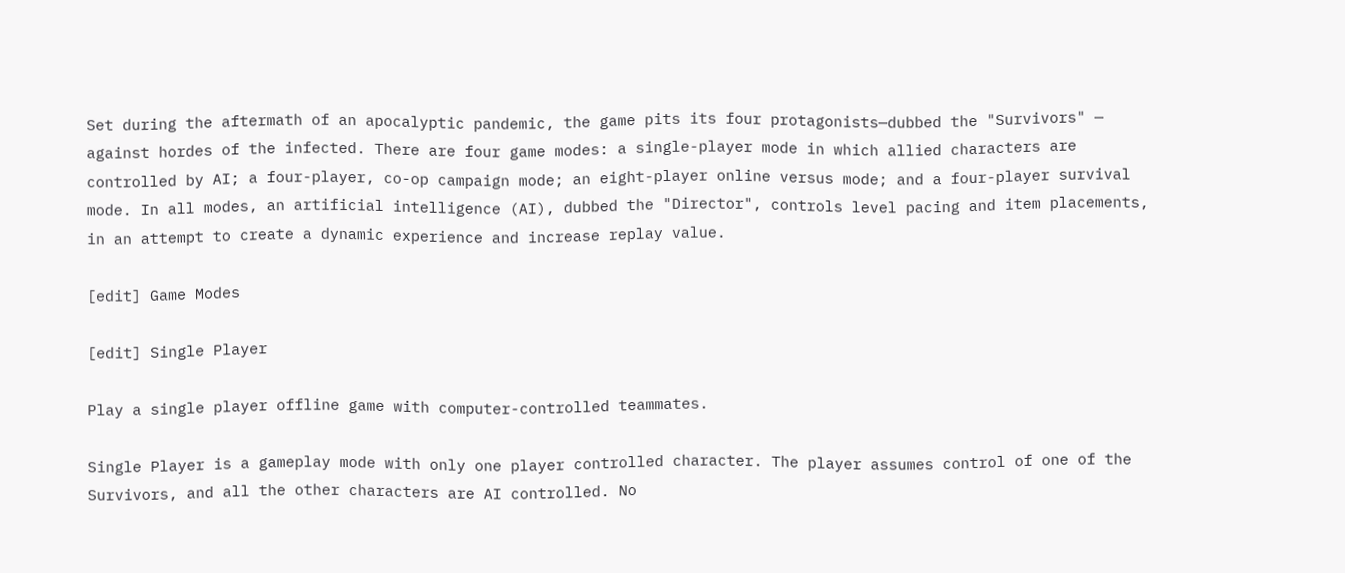Set during the aftermath of an apocalyptic pandemic, the game pits its four protagonists—dubbed the "Survivors" — against hordes of the infected. There are four game modes: a single-player mode in which allied characters are controlled by AI; a four-player, co-op campaign mode; an eight-player online versus mode; and a four-player survival mode. In all modes, an artificial intelligence (AI), dubbed the "Director", controls level pacing and item placements, in an attempt to create a dynamic experience and increase replay value.

[edit] Game Modes

[edit] Single Player

Play a single player offline game with computer-controlled teammates.

Single Player is a gameplay mode with only one player controlled character. The player assumes control of one of the Survivors, and all the other characters are AI controlled. No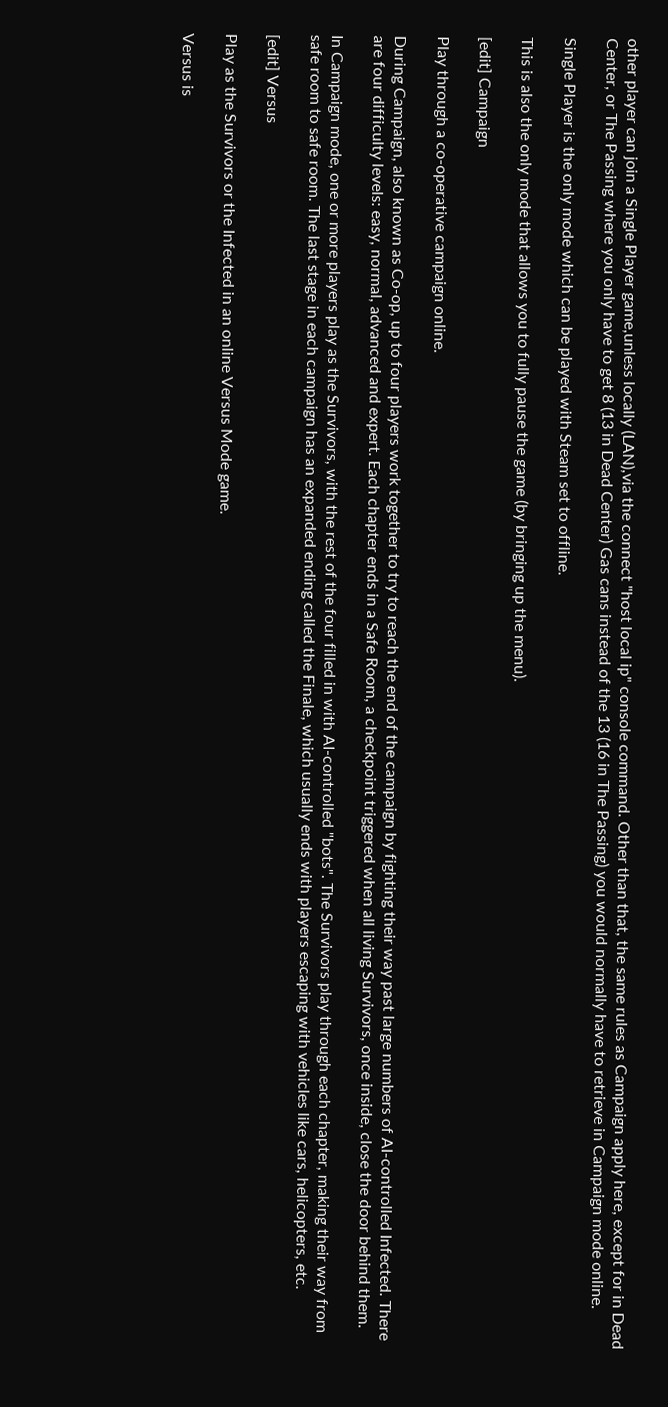other player can join a Single Player game,unless locally (LAN),via the connect "host local ip" console command. Other than that, the same rules as Campaign apply here, except for in Dead Center, or The Passing where you only have to get 8 (13 in Dead Center) Gas cans instead of the 13 (16 in The Passing) you would normally have to retrieve in Campaign mode online.

Single Player is the only mode which can be played with Steam set to offline.

This is also the only mode that allows you to fully pause the game (by bringing up the menu).

[edit] Campaign

Play through a co-operative campaign online.

During Campaign, also known as Co-op, up to four players work together to try to reach the end of the campaign by fighting their way past large numbers of AI-controlled Infected. There are four difficulty levels: easy, normal, advanced and expert. Each chapter ends in a Safe Room, a checkpoint triggered when all living Survivors, once inside, close the door behind them.

In Campaign mode, one or more players play as the Survivors, with the rest of the four filled in with AI-controlled "bots". The Survivors play through each chapter, making their way from safe room to safe room. The last stage in each campaign has an expanded ending called the Finale, which usually ends with players escaping with vehicles like cars, helicopters, etc.

[edit] Versus

Play as the Survivors or the Infected in an online Versus Mode game.

Versus is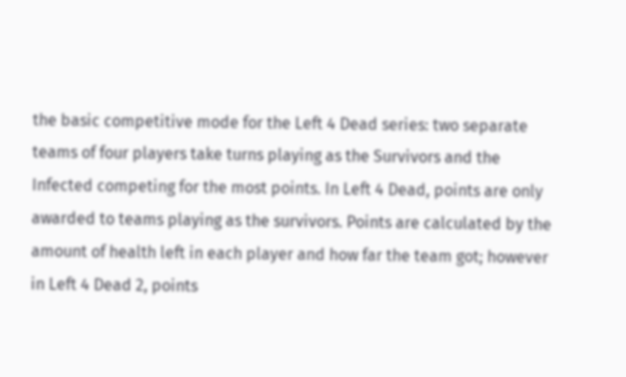the basic competitive mode for the Left 4 Dead series: two separate teams of four players take turns playing as the Survivors and the Infected competing for the most points. In Left 4 Dead, points are only awarded to teams playing as the survivors. Points are calculated by the amount of health left in each player and how far the team got; however in Left 4 Dead 2, points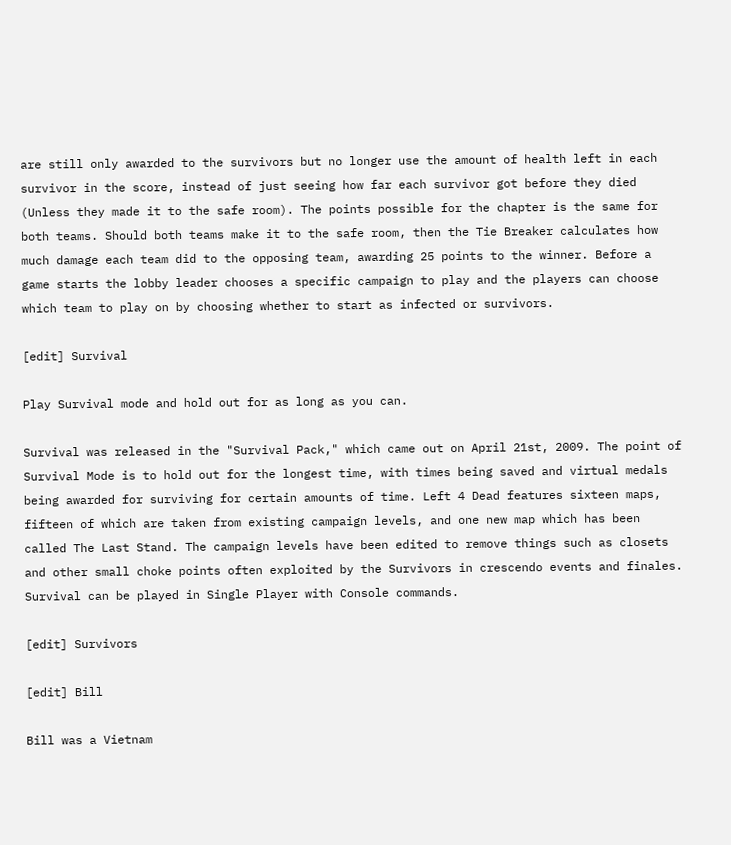are still only awarded to the survivors but no longer use the amount of health left in each survivor in the score, instead of just seeing how far each survivor got before they died (Unless they made it to the safe room). The points possible for the chapter is the same for both teams. Should both teams make it to the safe room, then the Tie Breaker calculates how much damage each team did to the opposing team, awarding 25 points to the winner. Before a game starts the lobby leader chooses a specific campaign to play and the players can choose which team to play on by choosing whether to start as infected or survivors.

[edit] Survival

Play Survival mode and hold out for as long as you can.

Survival was released in the "Survival Pack," which came out on April 21st, 2009. The point of Survival Mode is to hold out for the longest time, with times being saved and virtual medals being awarded for surviving for certain amounts of time. Left 4 Dead features sixteen maps, fifteen of which are taken from existing campaign levels, and one new map which has been called The Last Stand. The campaign levels have been edited to remove things such as closets and other small choke points often exploited by the Survivors in crescendo events and finales. Survival can be played in Single Player with Console commands.

[edit] Survivors

[edit] Bill

Bill was a Vietnam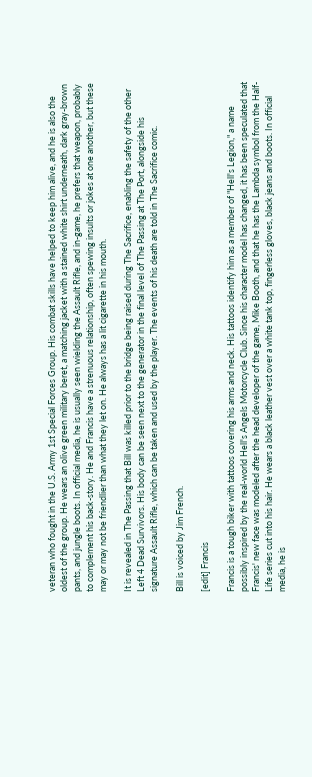veteran who fought in the U.S. Army 1st Special Forces Group. His combat skills have helped to keep him alive, and he is also the oldest of the group. He wears an olive green military beret, a matching jacket with a stained white shirt underneath, dark gray-brown pants, and jungle boots. In official media, he is usually seen wielding the Assault Rifle, and in-game, he prefers that weapon, probably to complement his back-story. He and Francis have a strenuous relationship, often spewing insults or jokes at one another, but these may or may not be friendlier than what they let on. He always has a lit cigarette in his mouth.

It is revealed in The Passing that Bill was killed prior to the bridge being raised during The Sacrifice, enabling the safety of the other Left 4 Dead Survivors. His body can be seen next to the generator in the final level of The Passing at The Port, alongside his signature Assault Rifle, which can be taken and used by the player. The events of his death are told in The Sacrifice comic.

Bill is voiced by Jim French.

[edit] Francis

Francis is a tough biker with tattoos covering his arms and neck. His tattoos identify him as a member of "Hell's Legion," a name possibly inspired by the real-world Hell's Angels Motorcycle Club. Since his character model has changed, it has been speculated that Francis' new face was modeled after the head developer of the game, Mike Booth, and that he has the Lambda symbol from the Half-Life series cut into his hair. He wears a black leather vest over a white tank top, fingerless gloves, black jeans and boots. In official media, he is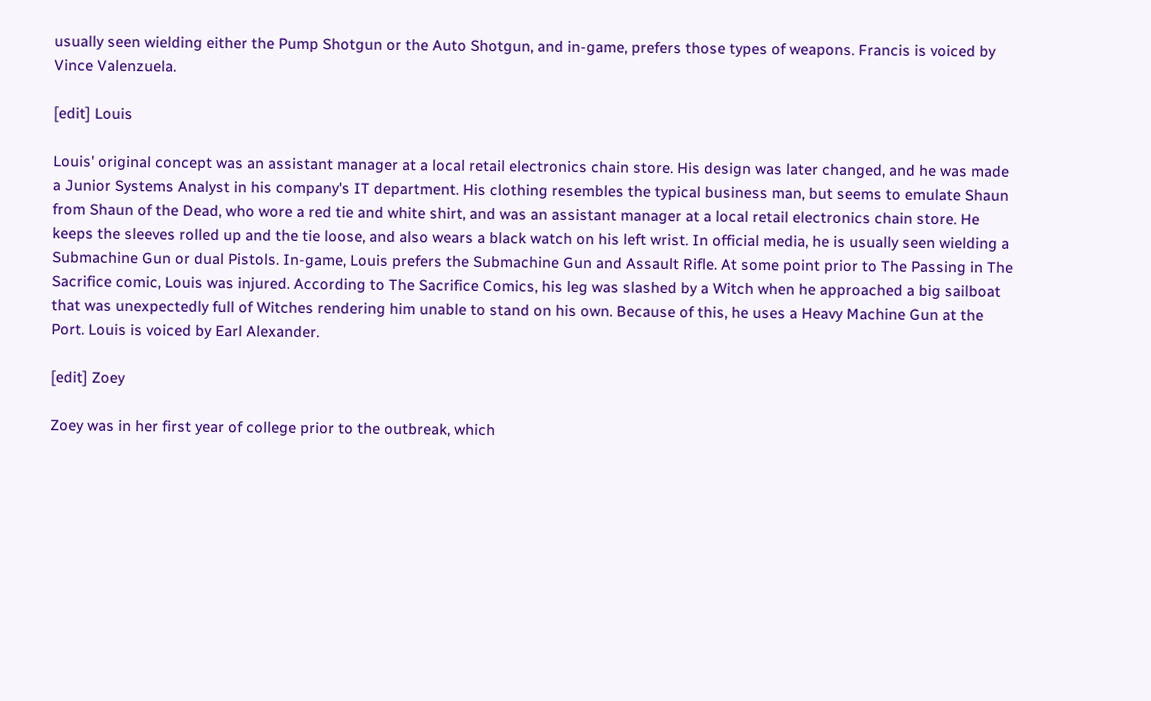usually seen wielding either the Pump Shotgun or the Auto Shotgun, and in-game, prefers those types of weapons. Francis is voiced by Vince Valenzuela.

[edit] Louis

Louis' original concept was an assistant manager at a local retail electronics chain store. His design was later changed, and he was made a Junior Systems Analyst in his company's IT department. His clothing resembles the typical business man, but seems to emulate Shaun from Shaun of the Dead, who wore a red tie and white shirt, and was an assistant manager at a local retail electronics chain store. He keeps the sleeves rolled up and the tie loose, and also wears a black watch on his left wrist. In official media, he is usually seen wielding a Submachine Gun or dual Pistols. In-game, Louis prefers the Submachine Gun and Assault Rifle. At some point prior to The Passing in The Sacrifice comic, Louis was injured. According to The Sacrifice Comics, his leg was slashed by a Witch when he approached a big sailboat that was unexpectedly full of Witches rendering him unable to stand on his own. Because of this, he uses a Heavy Machine Gun at the Port. Louis is voiced by Earl Alexander.

[edit] Zoey

Zoey was in her first year of college prior to the outbreak, which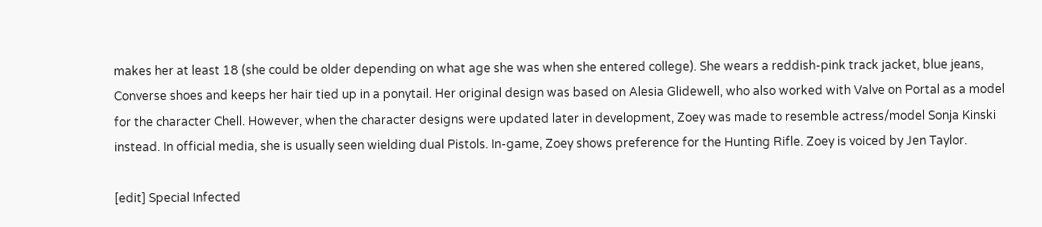makes her at least 18 (she could be older depending on what age she was when she entered college). She wears a reddish-pink track jacket, blue jeans, Converse shoes and keeps her hair tied up in a ponytail. Her original design was based on Alesia Glidewell, who also worked with Valve on Portal as a model for the character Chell. However, when the character designs were updated later in development, Zoey was made to resemble actress/model Sonja Kinski instead. In official media, she is usually seen wielding dual Pistols. In-game, Zoey shows preference for the Hunting Rifle. Zoey is voiced by Jen Taylor.

[edit] Special Infected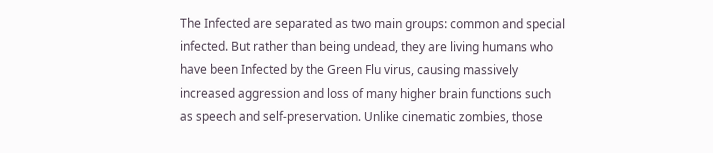The Infected are separated as two main groups: common and special infected. But rather than being undead, they are living humans who have been Infected by the Green Flu virus, causing massively increased aggression and loss of many higher brain functions such as speech and self-preservation. Unlike cinematic zombies, those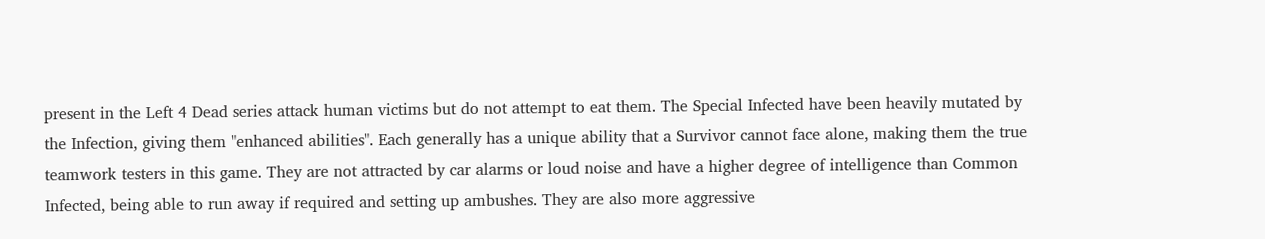present in the Left 4 Dead series attack human victims but do not attempt to eat them. The Special Infected have been heavily mutated by the Infection, giving them "enhanced abilities". Each generally has a unique ability that a Survivor cannot face alone, making them the true teamwork testers in this game. They are not attracted by car alarms or loud noise and have a higher degree of intelligence than Common Infected, being able to run away if required and setting up ambushes. They are also more aggressive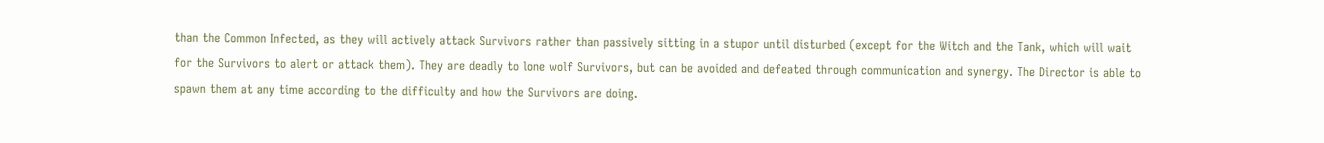than the Common Infected, as they will actively attack Survivors rather than passively sitting in a stupor until disturbed (except for the Witch and the Tank, which will wait for the Survivors to alert or attack them). They are deadly to lone wolf Survivors, but can be avoided and defeated through communication and synergy. The Director is able to spawn them at any time according to the difficulty and how the Survivors are doing.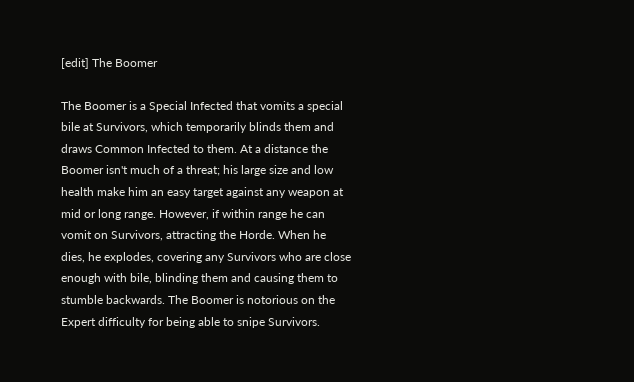[edit] The Boomer

The Boomer is a Special Infected that vomits a special bile at Survivors, which temporarily blinds them and draws Common Infected to them. At a distance the Boomer isn't much of a threat; his large size and low health make him an easy target against any weapon at mid or long range. However, if within range he can vomit on Survivors, attracting the Horde. When he dies, he explodes, covering any Survivors who are close enough with bile, blinding them and causing them to stumble backwards. The Boomer is notorious on the Expert difficulty for being able to snipe Survivors.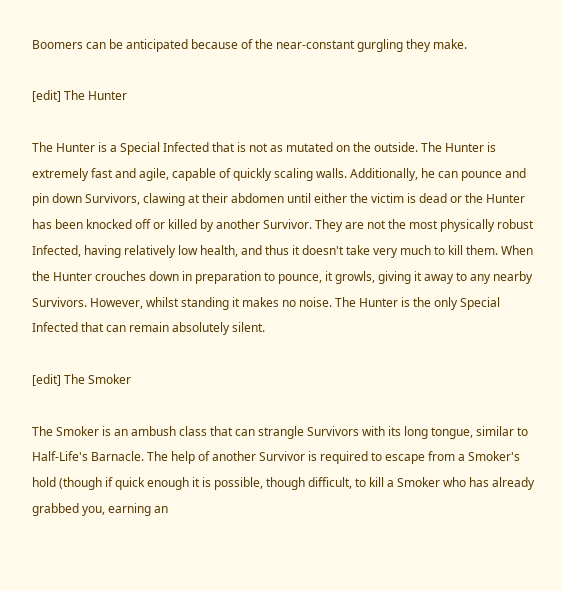Boomers can be anticipated because of the near-constant gurgling they make.

[edit] The Hunter

The Hunter is a Special Infected that is not as mutated on the outside. The Hunter is extremely fast and agile, capable of quickly scaling walls. Additionally, he can pounce and pin down Survivors, clawing at their abdomen until either the victim is dead or the Hunter has been knocked off or killed by another Survivor. They are not the most physically robust Infected, having relatively low health, and thus it doesn't take very much to kill them. When the Hunter crouches down in preparation to pounce, it growls, giving it away to any nearby Survivors. However, whilst standing it makes no noise. The Hunter is the only Special Infected that can remain absolutely silent.

[edit] The Smoker

The Smoker is an ambush class that can strangle Survivors with its long tongue, similar to Half-Life's Barnacle. The help of another Survivor is required to escape from a Smoker's hold (though if quick enough it is possible, though difficult, to kill a Smoker who has already grabbed you, earning an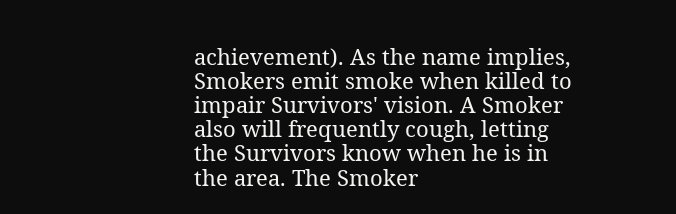achievement). As the name implies, Smokers emit smoke when killed to impair Survivors' vision. A Smoker also will frequently cough, letting the Survivors know when he is in the area. The Smoker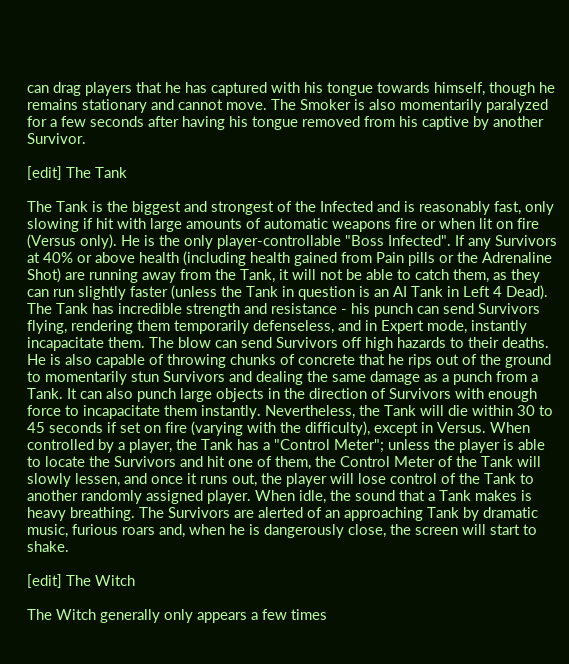can drag players that he has captured with his tongue towards himself, though he remains stationary and cannot move. The Smoker is also momentarily paralyzed for a few seconds after having his tongue removed from his captive by another Survivor.

[edit] The Tank

The Tank is the biggest and strongest of the Infected and is reasonably fast, only slowing if hit with large amounts of automatic weapons fire or when lit on fire (Versus only). He is the only player-controllable "Boss Infected". If any Survivors at 40% or above health (including health gained from Pain pills or the Adrenaline Shot) are running away from the Tank, it will not be able to catch them, as they can run slightly faster (unless the Tank in question is an AI Tank in Left 4 Dead). The Tank has incredible strength and resistance - his punch can send Survivors flying, rendering them temporarily defenseless, and in Expert mode, instantly incapacitate them. The blow can send Survivors off high hazards to their deaths. He is also capable of throwing chunks of concrete that he rips out of the ground to momentarily stun Survivors and dealing the same damage as a punch from a Tank. It can also punch large objects in the direction of Survivors with enough force to incapacitate them instantly. Nevertheless, the Tank will die within 30 to 45 seconds if set on fire (varying with the difficulty), except in Versus. When controlled by a player, the Tank has a "Control Meter"; unless the player is able to locate the Survivors and hit one of them, the Control Meter of the Tank will slowly lessen, and once it runs out, the player will lose control of the Tank to another randomly assigned player. When idle, the sound that a Tank makes is heavy breathing. The Survivors are alerted of an approaching Tank by dramatic music, furious roars and, when he is dangerously close, the screen will start to shake.

[edit] The Witch

The Witch generally only appears a few times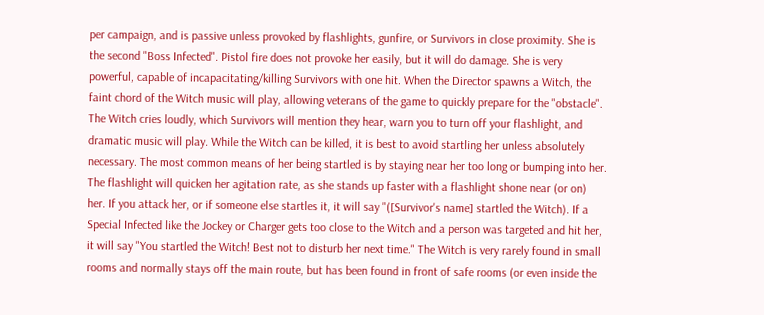per campaign, and is passive unless provoked by flashlights, gunfire, or Survivors in close proximity. She is the second "Boss Infected". Pistol fire does not provoke her easily, but it will do damage. She is very powerful, capable of incapacitating/killing Survivors with one hit. When the Director spawns a Witch, the faint chord of the Witch music will play, allowing veterans of the game to quickly prepare for the "obstacle". The Witch cries loudly, which Survivors will mention they hear, warn you to turn off your flashlight, and dramatic music will play. While the Witch can be killed, it is best to avoid startling her unless absolutely necessary. The most common means of her being startled is by staying near her too long or bumping into her. The flashlight will quicken her agitation rate, as she stands up faster with a flashlight shone near (or on) her. If you attack her, or if someone else startles it, it will say "([Survivor's name] startled the Witch). If a Special Infected like the Jockey or Charger gets too close to the Witch and a person was targeted and hit her, it will say "You startled the Witch! Best not to disturb her next time." The Witch is very rarely found in small rooms and normally stays off the main route, but has been found in front of safe rooms (or even inside the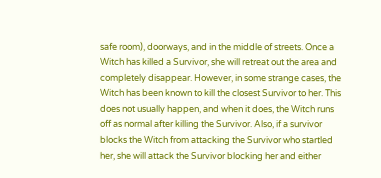safe room), doorways, and in the middle of streets. Once a Witch has killed a Survivor, she will retreat out the area and completely disappear. However, in some strange cases, the Witch has been known to kill the closest Survivor to her. This does not usually happen, and when it does, the Witch runs off as normal after killing the Survivor. Also, if a survivor blocks the Witch from attacking the Survivor who startled her, she will attack the Survivor blocking her and either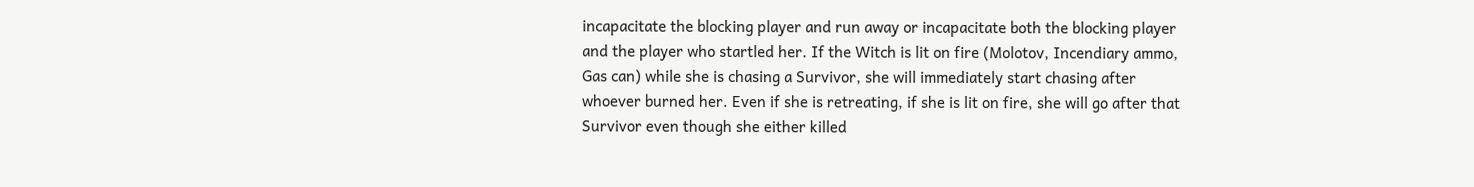incapacitate the blocking player and run away or incapacitate both the blocking player and the player who startled her. If the Witch is lit on fire (Molotov, Incendiary ammo, Gas can) while she is chasing a Survivor, she will immediately start chasing after whoever burned her. Even if she is retreating, if she is lit on fire, she will go after that Survivor even though she either killed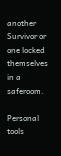another Survivor or one locked themselves in a saferoom.

Personal tools